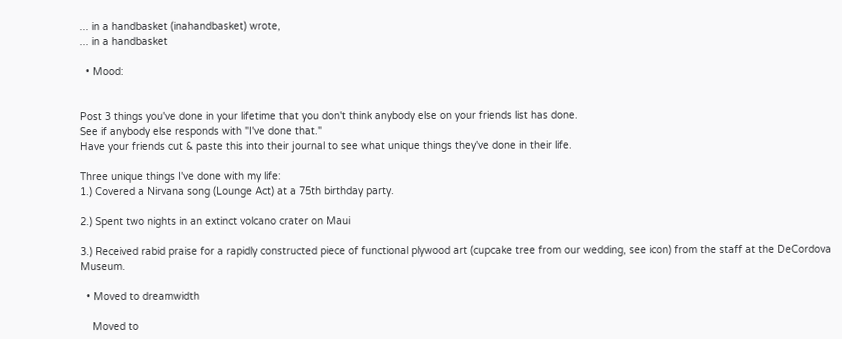... in a handbasket (inahandbasket) wrote,
... in a handbasket

  • Mood:


Post 3 things you've done in your lifetime that you don't think anybody else on your friends list has done.
See if anybody else responds with "I've done that."
Have your friends cut & paste this into their journal to see what unique things they've done in their life.

Three unique things I've done with my life:
1.) Covered a Nirvana song (Lounge Act) at a 75th birthday party.

2.) Spent two nights in an extinct volcano crater on Maui

3.) Received rabid praise for a rapidly constructed piece of functional plywood art (cupcake tree from our wedding, see icon) from the staff at the DeCordova Museum.

  • Moved to dreamwidth

    Moved to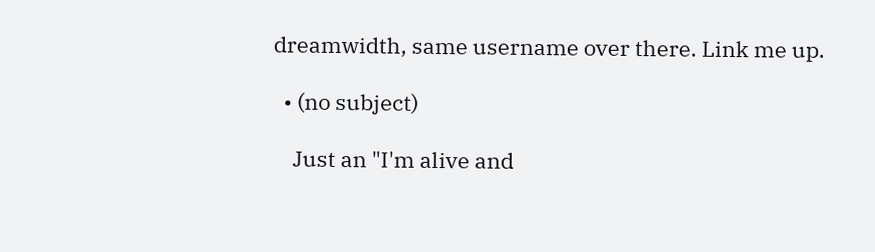dreamwidth, same username over there. Link me up.

  • (no subject)

    Just an "I'm alive and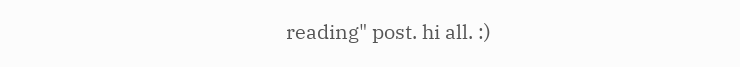reading" post. hi all. :)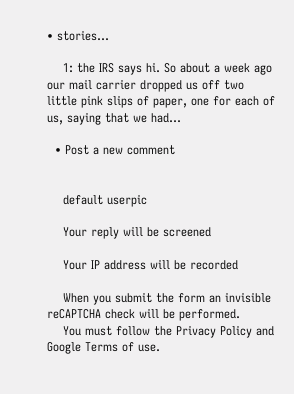• stories...

    1: the IRS says hi. So about a week ago our mail carrier dropped us off two little pink slips of paper, one for each of us, saying that we had…

  • Post a new comment


    default userpic

    Your reply will be screened

    Your IP address will be recorded

    When you submit the form an invisible reCAPTCHA check will be performed.
    You must follow the Privacy Policy and Google Terms of use.